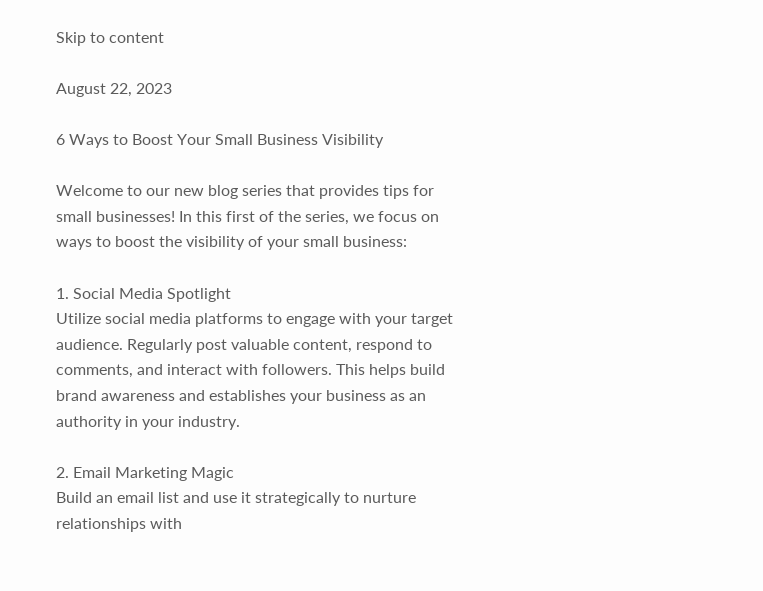Skip to content

August 22, 2023

6 Ways to Boost Your Small Business Visibility

Welcome to our new blog series that provides tips for small businesses! In this first of the series, we focus on ways to boost the visibility of your small business:

1. Social Media Spotlight
Utilize social media platforms to engage with your target audience. Regularly post valuable content, respond to comments, and interact with followers. This helps build brand awareness and establishes your business as an authority in your industry.

2. Email Marketing Magic
Build an email list and use it strategically to nurture relationships with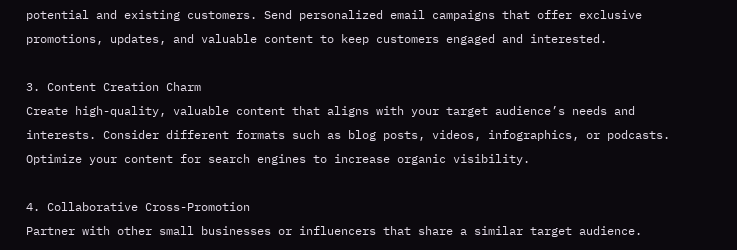potential and existing customers. Send personalized email campaigns that offer exclusive promotions, updates, and valuable content to keep customers engaged and interested.

3. Content Creation Charm
Create high-quality, valuable content that aligns with your target audience’s needs and interests. Consider different formats such as blog posts, videos, infographics, or podcasts. Optimize your content for search engines to increase organic visibility.

4. Collaborative Cross-Promotion
Partner with other small businesses or influencers that share a similar target audience.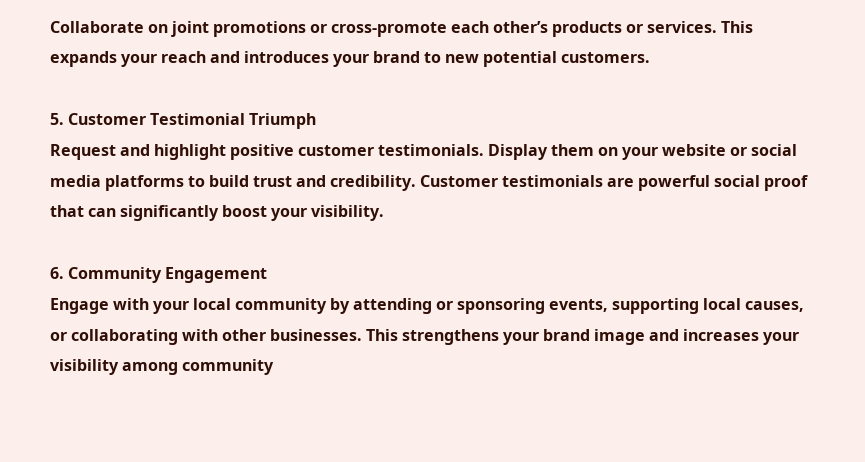Collaborate on joint promotions or cross-promote each other’s products or services. This expands your reach and introduces your brand to new potential customers.

5. Customer Testimonial Triumph
Request and highlight positive customer testimonials. Display them on your website or social media platforms to build trust and credibility. Customer testimonials are powerful social proof that can significantly boost your visibility.

6. Community Engagement
Engage with your local community by attending or sponsoring events, supporting local causes, or collaborating with other businesses. This strengthens your brand image and increases your visibility among community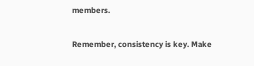members.

Remember, consistency is key. Make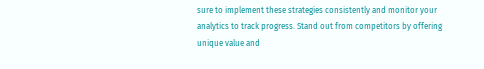sure to implement these strategies consistently and monitor your analytics to track progress. Stand out from competitors by offering unique value and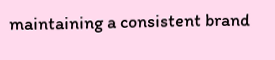maintaining a consistent brand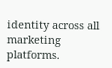identity across all marketing platforms.